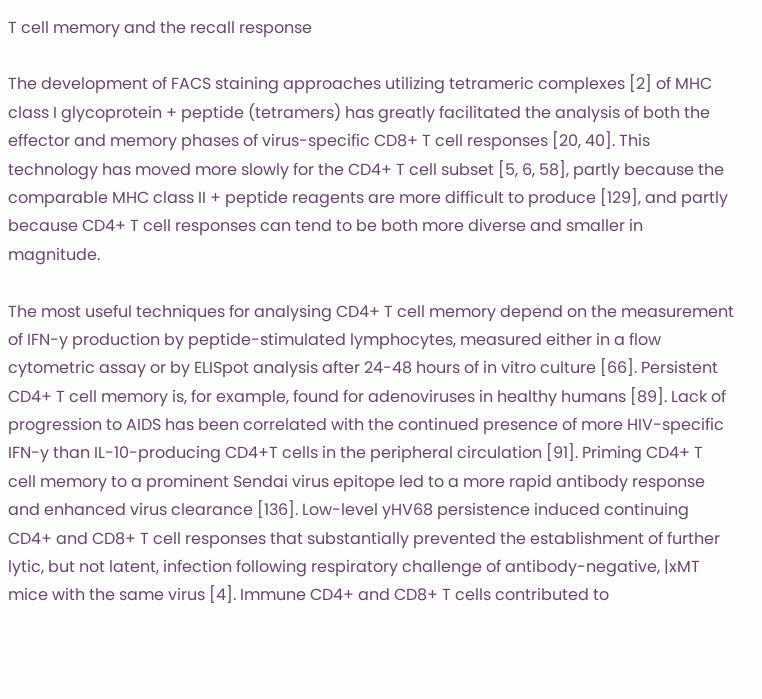T cell memory and the recall response

The development of FACS staining approaches utilizing tetrameric complexes [2] of MHC class I glycoprotein + peptide (tetramers) has greatly facilitated the analysis of both the effector and memory phases of virus-specific CD8+ T cell responses [20, 40]. This technology has moved more slowly for the CD4+ T cell subset [5, 6, 58], partly because the comparable MHC class II + peptide reagents are more difficult to produce [129], and partly because CD4+ T cell responses can tend to be both more diverse and smaller in magnitude.

The most useful techniques for analysing CD4+ T cell memory depend on the measurement of IFN-y production by peptide-stimulated lymphocytes, measured either in a flow cytometric assay or by ELISpot analysis after 24-48 hours of in vitro culture [66]. Persistent CD4+ T cell memory is, for example, found for adenoviruses in healthy humans [89]. Lack of progression to AIDS has been correlated with the continued presence of more HIV-specific IFN-y than IL-10-producing CD4+T cells in the peripheral circulation [91]. Priming CD4+ T cell memory to a prominent Sendai virus epitope led to a more rapid antibody response and enhanced virus clearance [136]. Low-level yHV68 persistence induced continuing CD4+ and CD8+ T cell responses that substantially prevented the establishment of further lytic, but not latent, infection following respiratory challenge of antibody-negative, |xMT mice with the same virus [4]. Immune CD4+ and CD8+ T cells contributed to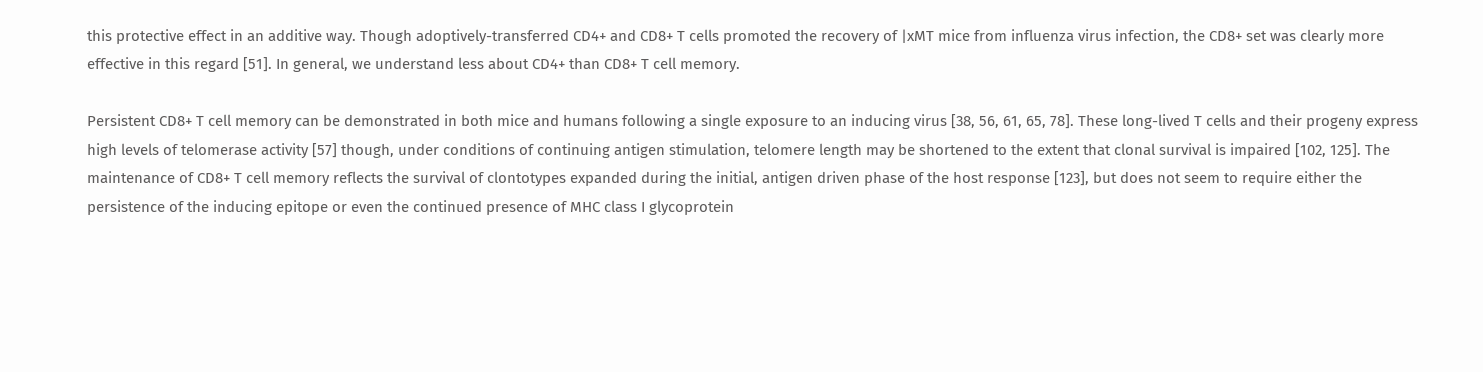this protective effect in an additive way. Though adoptively-transferred CD4+ and CD8+ T cells promoted the recovery of |xMT mice from influenza virus infection, the CD8+ set was clearly more effective in this regard [51]. In general, we understand less about CD4+ than CD8+ T cell memory.

Persistent CD8+ T cell memory can be demonstrated in both mice and humans following a single exposure to an inducing virus [38, 56, 61, 65, 78]. These long-lived T cells and their progeny express high levels of telomerase activity [57] though, under conditions of continuing antigen stimulation, telomere length may be shortened to the extent that clonal survival is impaired [102, 125]. The maintenance of CD8+ T cell memory reflects the survival of clontotypes expanded during the initial, antigen driven phase of the host response [123], but does not seem to require either the persistence of the inducing epitope or even the continued presence of MHC class I glycoprotein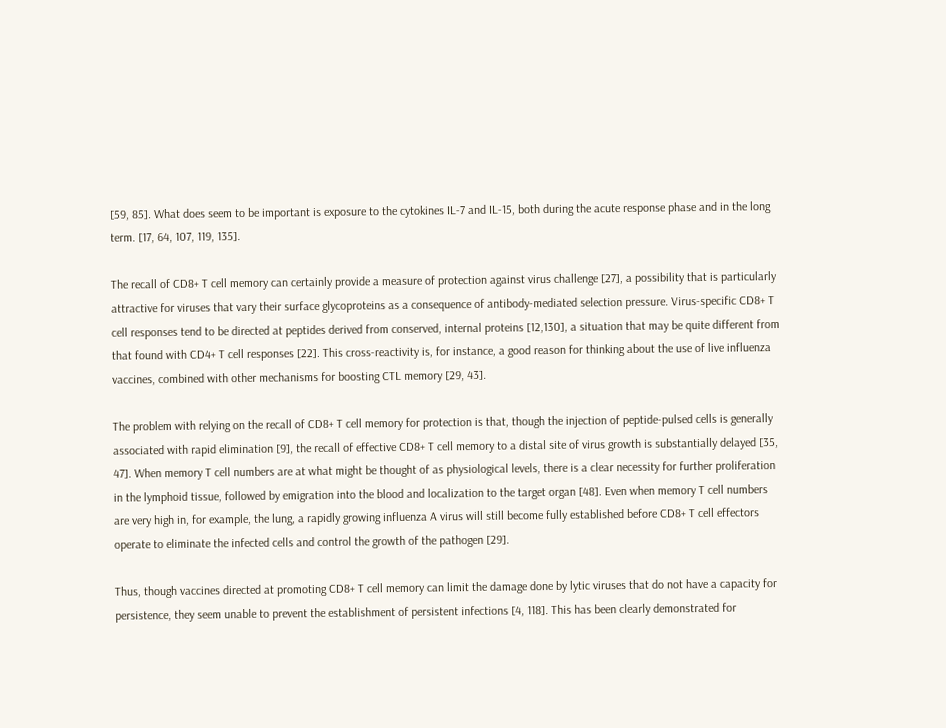[59, 85]. What does seem to be important is exposure to the cytokines IL-7 and IL-15, both during the acute response phase and in the long term. [17, 64, 107, 119, 135].

The recall of CD8+ T cell memory can certainly provide a measure of protection against virus challenge [27], a possibility that is particularly attractive for viruses that vary their surface glycoproteins as a consequence of antibody-mediated selection pressure. Virus-specific CD8+ T cell responses tend to be directed at peptides derived from conserved, internal proteins [12,130], a situation that may be quite different from that found with CD4+ T cell responses [22]. This cross-reactivity is, for instance, a good reason for thinking about the use of live influenza vaccines, combined with other mechanisms for boosting CTL memory [29, 43].

The problem with relying on the recall of CD8+ T cell memory for protection is that, though the injection of peptide-pulsed cells is generally associated with rapid elimination [9], the recall of effective CD8+ T cell memory to a distal site of virus growth is substantially delayed [35, 47]. When memory T cell numbers are at what might be thought of as physiological levels, there is a clear necessity for further proliferation in the lymphoid tissue, followed by emigration into the blood and localization to the target organ [48]. Even when memory T cell numbers are very high in, for example, the lung, a rapidly growing influenza A virus will still become fully established before CD8+ T cell effectors operate to eliminate the infected cells and control the growth of the pathogen [29].

Thus, though vaccines directed at promoting CD8+ T cell memory can limit the damage done by lytic viruses that do not have a capacity for persistence, they seem unable to prevent the establishment of persistent infections [4, 118]. This has been clearly demonstrated for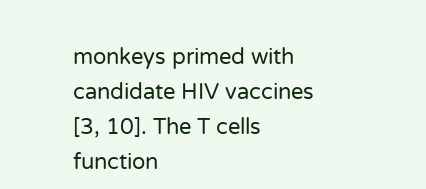monkeys primed with candidate HIV vaccines [3, 10]. The T cells function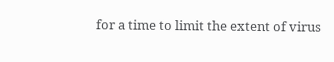for a time to limit the extent of virus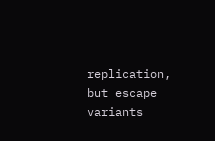replication, but escape variants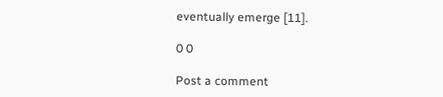eventually emerge [11].

0 0

Post a comment